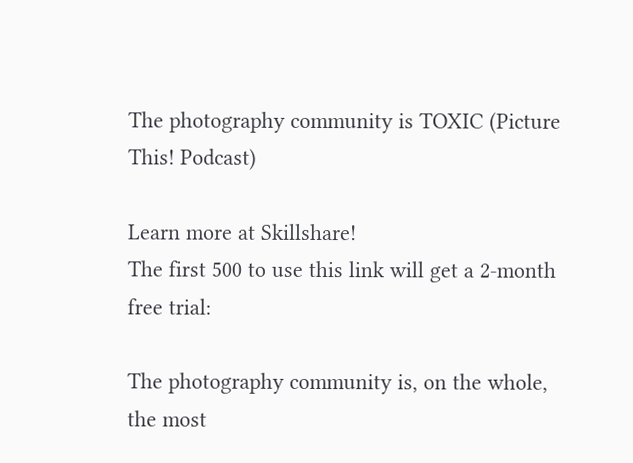The photography community is TOXIC (Picture This! Podcast)

Learn more at Skillshare!
The first 500 to use this link will get a 2-month free trial:

The photography community is, on the whole, the most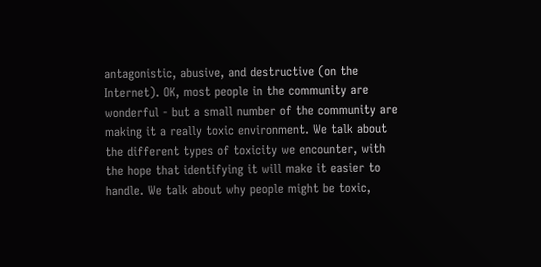antagonistic, abusive, and destructive (on the Internet). OK, most people in the community are wonderful - but a small number of the community are making it a really toxic environment. We talk about the different types of toxicity we encounter, with the hope that identifying it will make it easier to handle. We talk about why people might be toxic,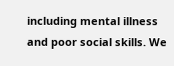including mental illness and poor social skills. We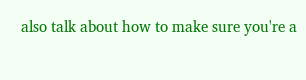also talk about how to make sure you're a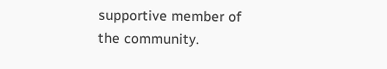supportive member of the community.